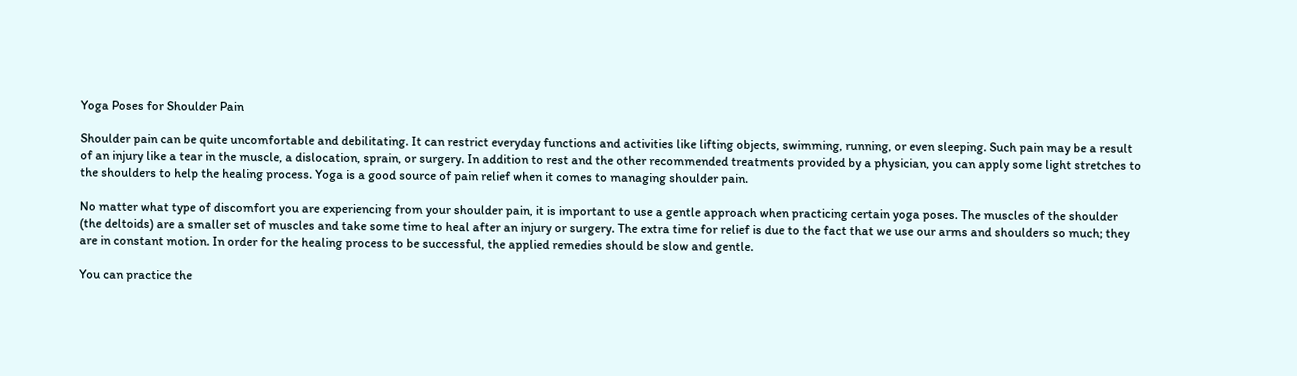Yoga Poses for Shoulder Pain

Shoulder pain can be quite uncomfortable and debilitating. It can restrict everyday functions and activities like lifting objects, swimming, running, or even sleeping. Such pain may be a result of an injury like a tear in the muscle, a dislocation, sprain, or surgery. In addition to rest and the other recommended treatments provided by a physician, you can apply some light stretches to the shoulders to help the healing process. Yoga is a good source of pain relief when it comes to managing shoulder pain.

No matter what type of discomfort you are experiencing from your shoulder pain, it is important to use a gentle approach when practicing certain yoga poses. The muscles of the shoulder (the deltoids) are a smaller set of muscles and take some time to heal after an injury or surgery. The extra time for relief is due to the fact that we use our arms and shoulders so much; they are in constant motion. In order for the healing process to be successful, the applied remedies should be slow and gentle.

You can practice the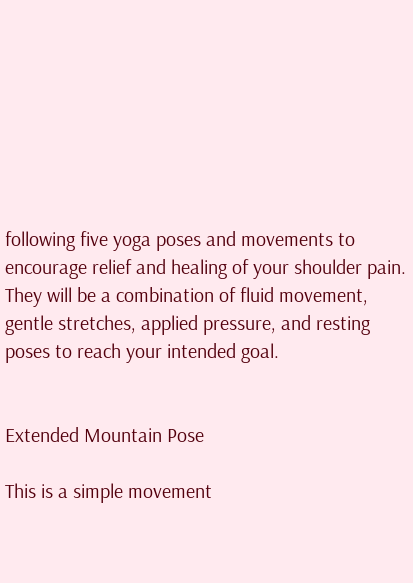following five yoga poses and movements to encourage relief and healing of your shoulder pain. They will be a combination of fluid movement, gentle stretches, applied pressure, and resting poses to reach your intended goal.


Extended Mountain Pose

This is a simple movement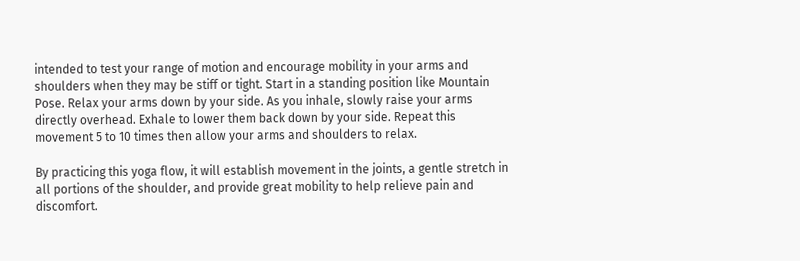intended to test your range of motion and encourage mobility in your arms and shoulders when they may be stiff or tight. Start in a standing position like Mountain Pose. Relax your arms down by your side. As you inhale, slowly raise your arms directly overhead. Exhale to lower them back down by your side. Repeat this movement 5 to 10 times then allow your arms and shoulders to relax.

By practicing this yoga flow, it will establish movement in the joints, a gentle stretch in all portions of the shoulder, and provide great mobility to help relieve pain and discomfort.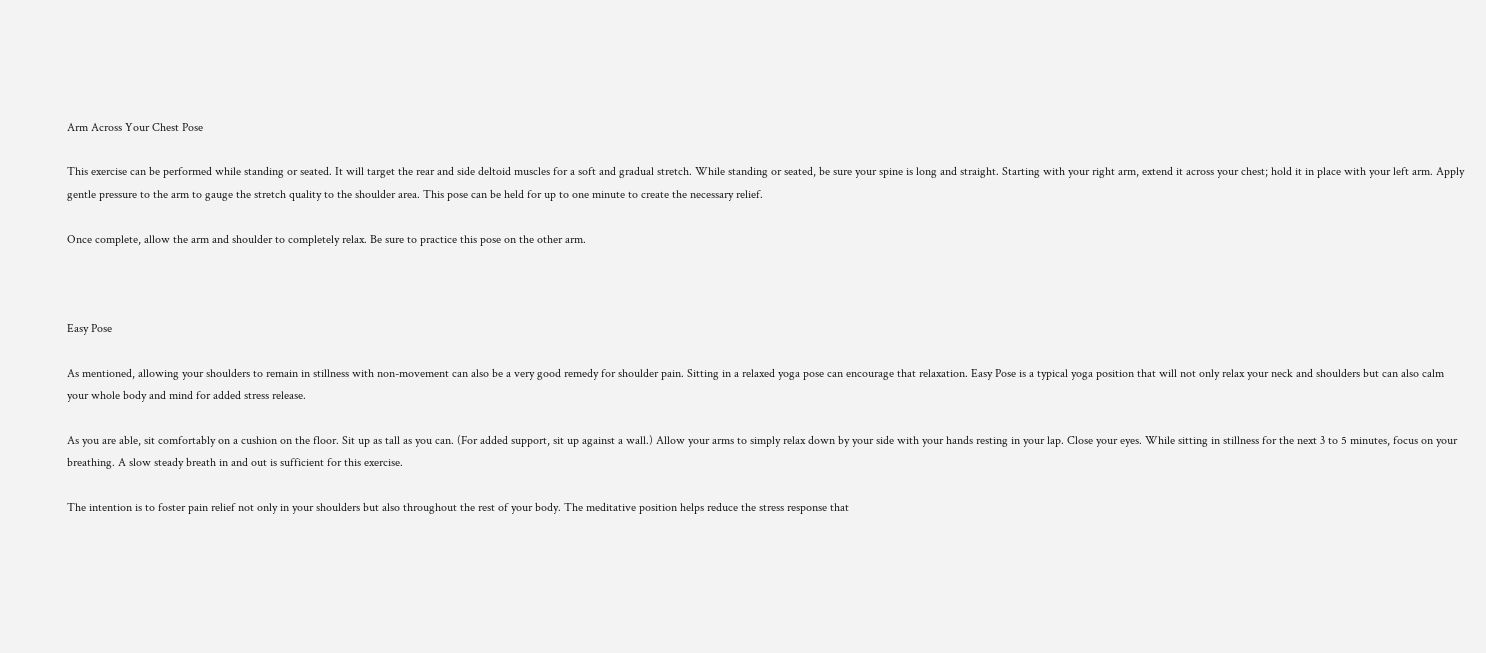Arm Across Your Chest Pose

This exercise can be performed while standing or seated. It will target the rear and side deltoid muscles for a soft and gradual stretch. While standing or seated, be sure your spine is long and straight. Starting with your right arm, extend it across your chest; hold it in place with your left arm. Apply gentle pressure to the arm to gauge the stretch quality to the shoulder area. This pose can be held for up to one minute to create the necessary relief.

Once complete, allow the arm and shoulder to completely relax. Be sure to practice this pose on the other arm.



Easy Pose

As mentioned, allowing your shoulders to remain in stillness with non-movement can also be a very good remedy for shoulder pain. Sitting in a relaxed yoga pose can encourage that relaxation. Easy Pose is a typical yoga position that will not only relax your neck and shoulders but can also calm your whole body and mind for added stress release.

As you are able, sit comfortably on a cushion on the floor. Sit up as tall as you can. (For added support, sit up against a wall.) Allow your arms to simply relax down by your side with your hands resting in your lap. Close your eyes. While sitting in stillness for the next 3 to 5 minutes, focus on your breathing. A slow steady breath in and out is sufficient for this exercise.

The intention is to foster pain relief not only in your shoulders but also throughout the rest of your body. The meditative position helps reduce the stress response that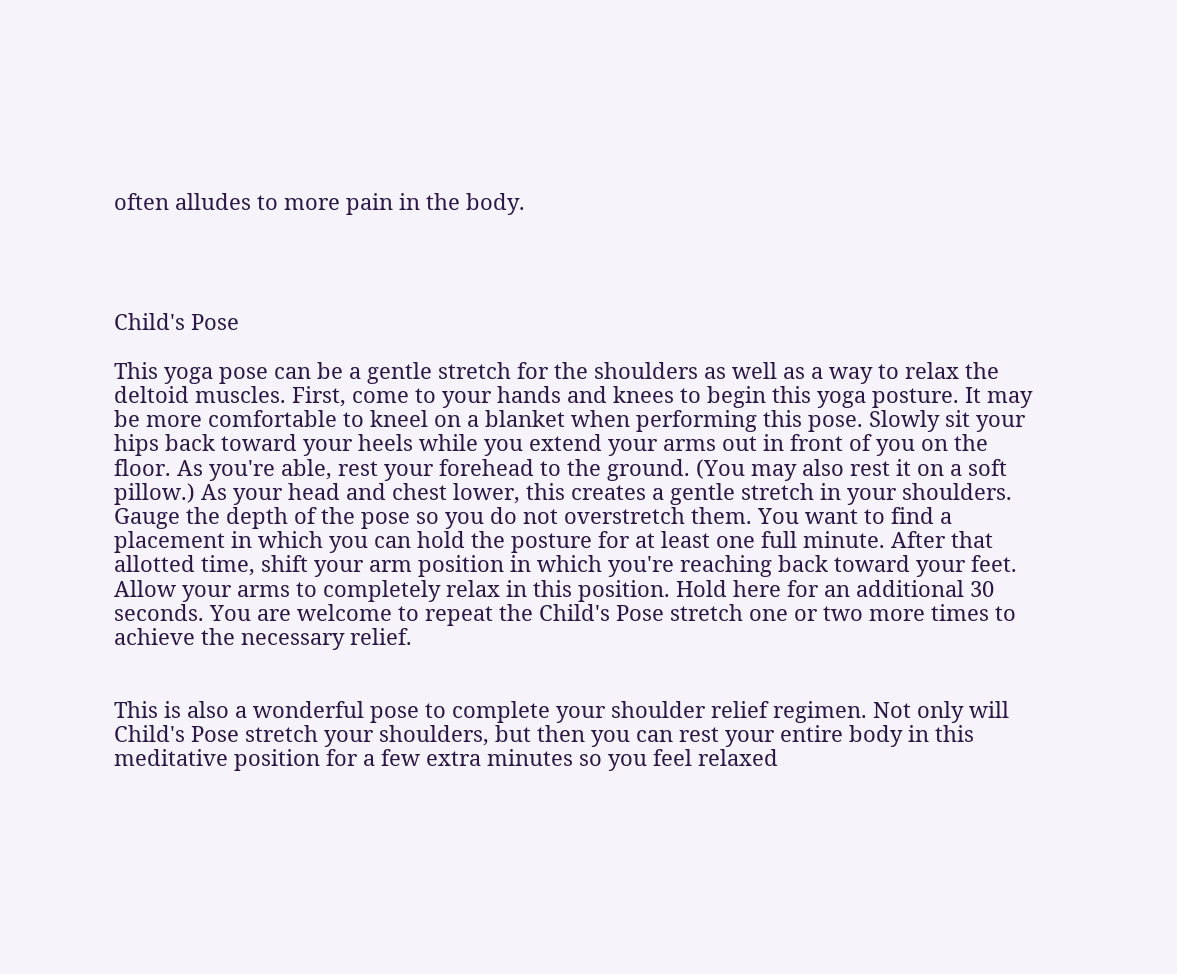often alludes to more pain in the body.




Child's Pose

This yoga pose can be a gentle stretch for the shoulders as well as a way to relax the deltoid muscles. First, come to your hands and knees to begin this yoga posture. It may be more comfortable to kneel on a blanket when performing this pose. Slowly sit your hips back toward your heels while you extend your arms out in front of you on the floor. As you're able, rest your forehead to the ground. (You may also rest it on a soft pillow.) As your head and chest lower, this creates a gentle stretch in your shoulders. Gauge the depth of the pose so you do not overstretch them. You want to find a placement in which you can hold the posture for at least one full minute. After that allotted time, shift your arm position in which you're reaching back toward your feet. Allow your arms to completely relax in this position. Hold here for an additional 30 seconds. You are welcome to repeat the Child's Pose stretch one or two more times to achieve the necessary relief.


This is also a wonderful pose to complete your shoulder relief regimen. Not only will Child's Pose stretch your shoulders, but then you can rest your entire body in this meditative position for a few extra minutes so you feel relaxed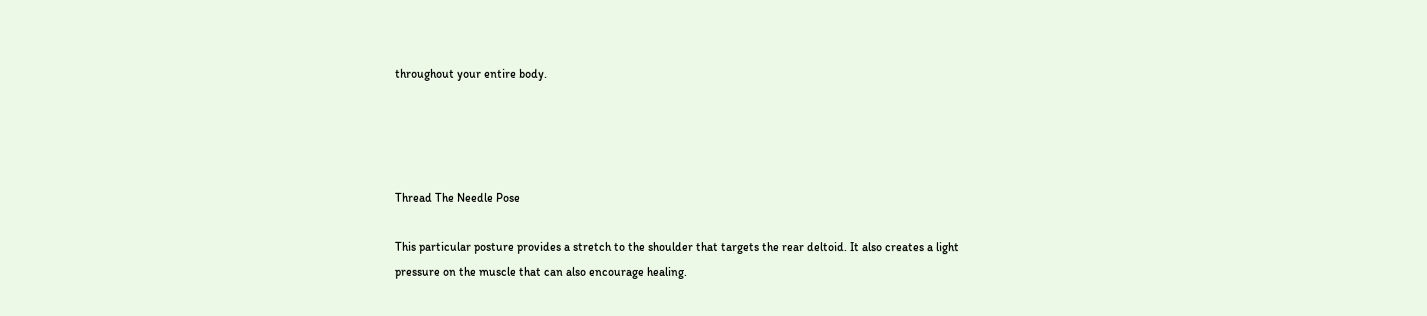throughout your entire body.




Thread The Needle Pose

This particular posture provides a stretch to the shoulder that targets the rear deltoid. It also creates a light pressure on the muscle that can also encourage healing.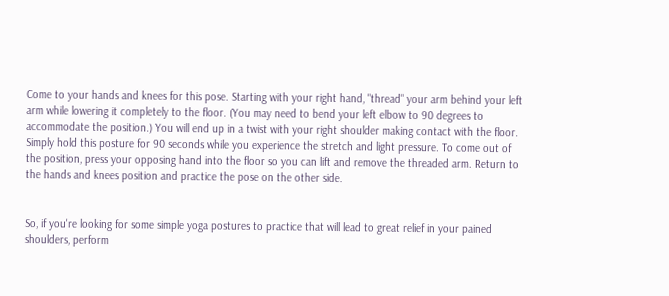Come to your hands and knees for this pose. Starting with your right hand, "thread" your arm behind your left arm while lowering it completely to the floor. (You may need to bend your left elbow to 90 degrees to accommodate the position.) You will end up in a twist with your right shoulder making contact with the floor. Simply hold this posture for 90 seconds while you experience the stretch and light pressure. To come out of the position, press your opposing hand into the floor so you can lift and remove the threaded arm. Return to the hands and knees position and practice the pose on the other side.


So, if you're looking for some simple yoga postures to practice that will lead to great relief in your pained shoulders, perform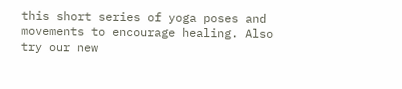this short series of yoga poses and movements to encourage healing. Also try our new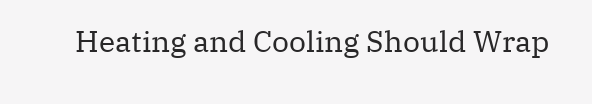Heating and Cooling Should Wrap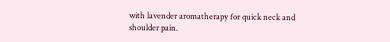with lavender aromatherapy for quick neck and shoulder pain.